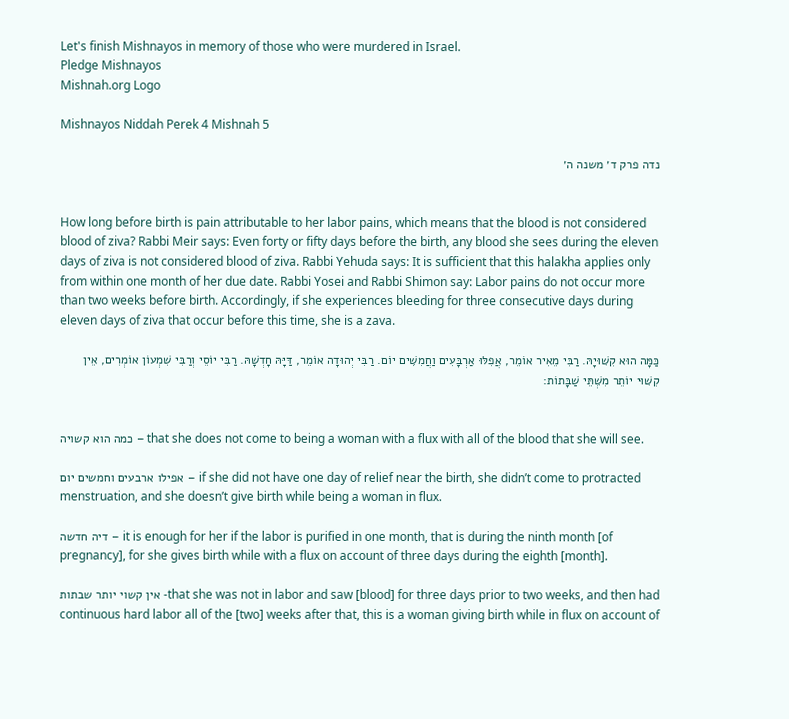Let's finish Mishnayos in memory of those who were murdered in Israel.
Pledge Mishnayos
Mishnah.org Logo

Mishnayos Niddah Perek 4 Mishnah 5

נדה פרק ד׳ משנה ה׳


How long before birth is pain attributable to her labor pains, which means that the blood is not considered blood of ziva? Rabbi Meir says: Even forty or fifty days before the birth, any blood she sees during the eleven days of ziva is not considered blood of ziva. Rabbi Yehuda says: It is sufficient that this halakha applies only from within one month of her due date. Rabbi Yosei and Rabbi Shimon say: Labor pains do not occur more than two weeks before birth. Accordingly, if she experiences bleeding for three consecutive days during eleven days of ziva that occur before this time, she is a zava.

כַּמָּה הוּא קִשּׁוּיָהּ. רַבִּי מֵאִיר אוֹמֵר, אֲפִלּוּ אַרְבָּעִים וַחֲמִשִּׁים יוֹם. רַבִּי יְהוּדָה אוֹמֵר, דַּיָּהּ חָדְשָׁהּ. רַבִּי יוֹסֵי וְרַבִּי שִׁמְעוֹן אוֹמְרִים, אֵין קִשּׁוּי יוֹתֵר מִשְּׁתֵּי שַׁבָּתוֹת:


כמה הוא קשויה – that she does not come to being a woman with a flux with all of the blood that she will see.

אפילו ארבעים וחמשים יום – if she did not have one day of relief near the birth, she didn’t come to protracted menstruation, and she doesn’t give birth while being a woman in flux.

דיה חדשה – it is enough for her if the labor is purified in one month, that is during the ninth month [of pregnancy], for she gives birth while with a flux on account of three days during the eighth [month].

אין קשוי יותר שבתות -that she was not in labor and saw [blood] for three days prior to two weeks, and then had continuous hard labor all of the [two] weeks after that, this is a woman giving birth while in flux on account of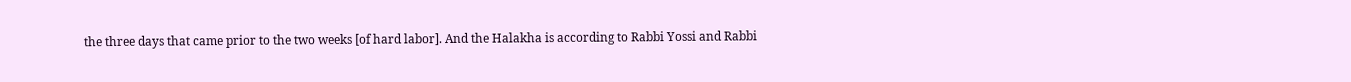the three days that came prior to the two weeks [of hard labor]. And the Halakha is according to Rabbi Yossi and Rabbi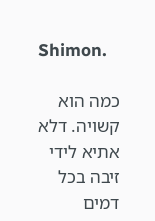Shimon.

כמה הוא קשויה. דלא אתיא לידי זיבה בכל דמים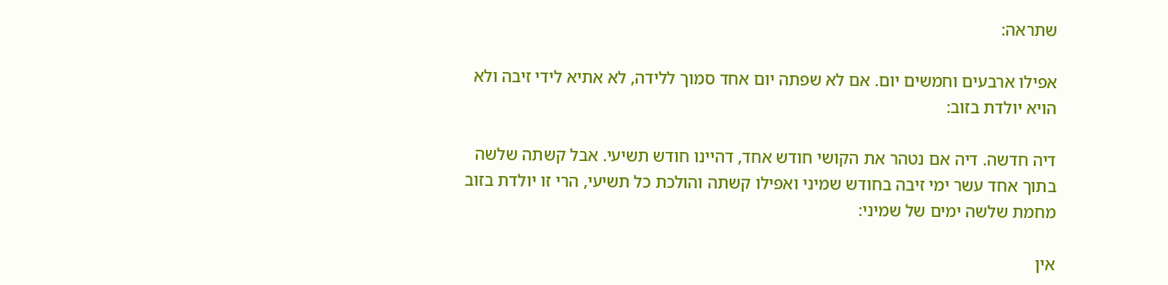שתראה:

אפילו ארבעים וחמשים יום. אם לא שפתה יום אחד סמוך ללידה, לא אתיא לידי זיבה ולא הויא יולדת בזוב:

דיה חדשה. דיה אם נטהר את הקושי חודש אחד, דהיינו חודש תשיעי. אבל קשתה שלשה בתוך אחד עשר ימי זיבה בחודש שמיני ואפילו קשתה והולכת כל תשיעי, הרי זו יולדת בזוב מחמת שלשה ימים של שמיני:

אין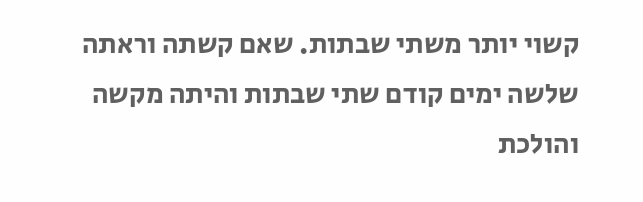קשוי יותר משתי שבתות. שאם קשתה וראתה שלשה ימים קודם שתי שבתות והיתה מקשה והולכת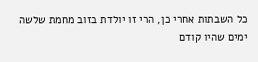כל השבתות אחרי כן, הרי זו יולדת בזוב מחמת שלשה ימים שהיו קודם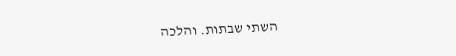השתי שבתות. והלכה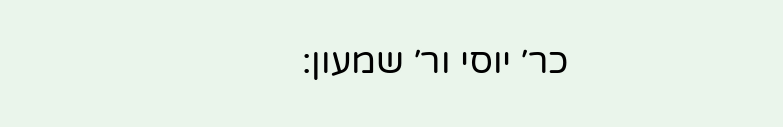כר׳ יוסי ור׳ שמעון: